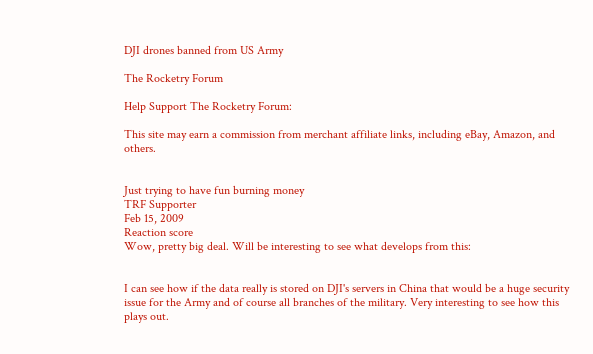DJI drones banned from US Army

The Rocketry Forum

Help Support The Rocketry Forum:

This site may earn a commission from merchant affiliate links, including eBay, Amazon, and others.


Just trying to have fun burning money
TRF Supporter
Feb 15, 2009
Reaction score
Wow, pretty big deal. Will be interesting to see what develops from this:


I can see how if the data really is stored on DJI's servers in China that would be a huge security issue for the Army and of course all branches of the military. Very interesting to see how this plays out.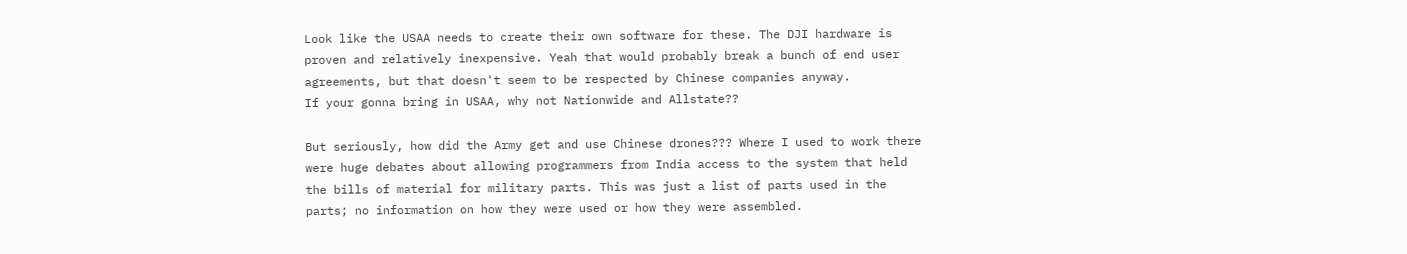Look like the USAA needs to create their own software for these. The DJI hardware is proven and relatively inexpensive. Yeah that would probably break a bunch of end user agreements, but that doesn't seem to be respected by Chinese companies anyway.
If your gonna bring in USAA, why not Nationwide and Allstate??

But seriously, how did the Army get and use Chinese drones??? Where I used to work there were huge debates about allowing programmers from India access to the system that held the bills of material for military parts. This was just a list of parts used in the parts; no information on how they were used or how they were assembled.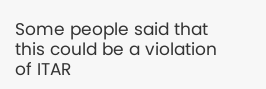Some people said that this could be a violation of ITAR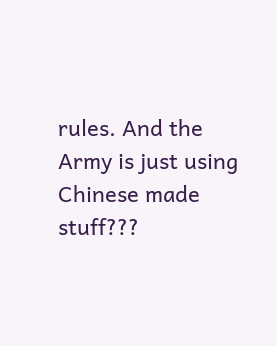rules. And the Army is just using Chinese made stuff???